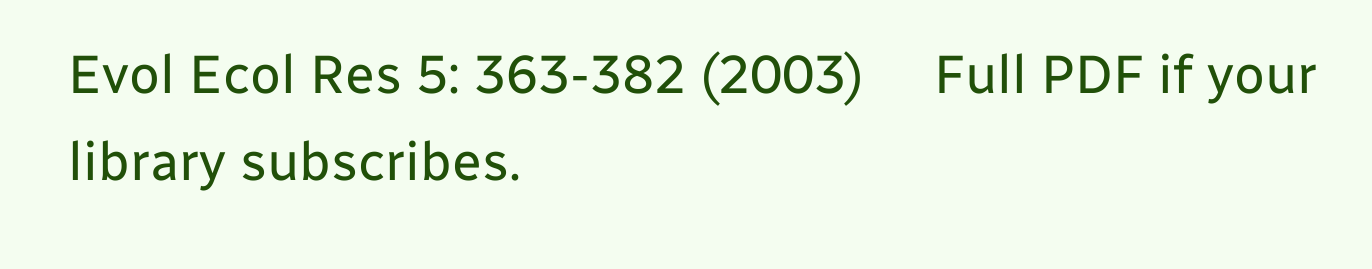Evol Ecol Res 5: 363-382 (2003)     Full PDF if your library subscribes.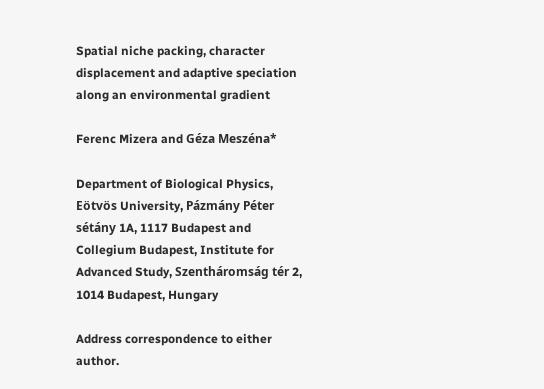Spatial niche packing, character displacement and adaptive speciation along an environmental gradient

Ferenc Mizera and Géza Meszéna*

Department of Biological Physics, Eötvös University, Pázmány Péter sétány 1A, 1117 Budapest and Collegium Budapest, Institute for Advanced Study, Szentháromság tér 2, 1014 Budapest, Hungary

Address correspondence to either author.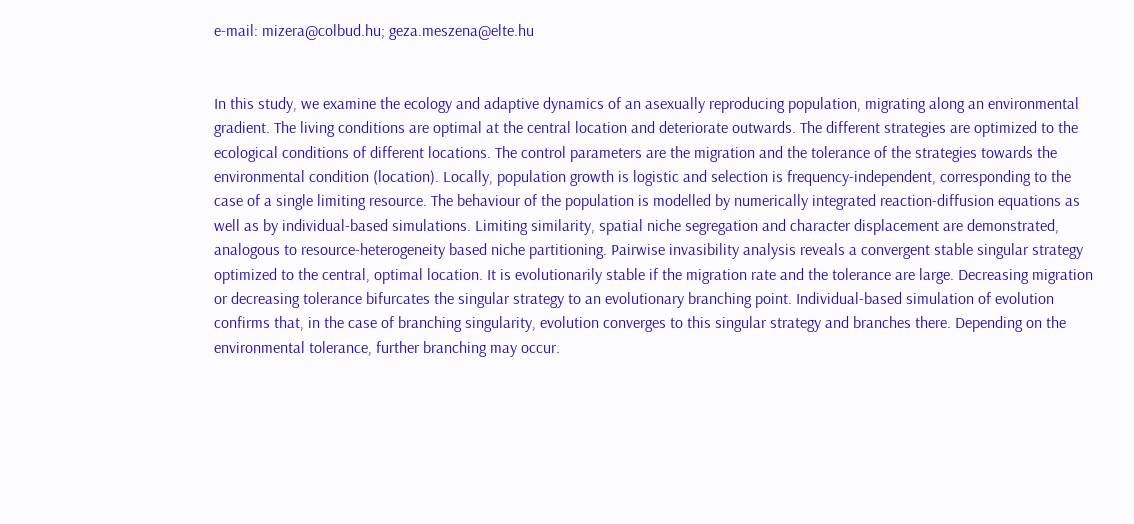e-mail: mizera@colbud.hu; geza.meszena@elte.hu


In this study, we examine the ecology and adaptive dynamics of an asexually reproducing population, migrating along an environmental gradient. The living conditions are optimal at the central location and deteriorate outwards. The different strategies are optimized to the ecological conditions of different locations. The control parameters are the migration and the tolerance of the strategies towards the environmental condition (location). Locally, population growth is logistic and selection is frequency-independent, corresponding to the case of a single limiting resource. The behaviour of the population is modelled by numerically integrated reaction-diffusion equations as well as by individual-based simulations. Limiting similarity, spatial niche segregation and character displacement are demonstrated, analogous to resource-heterogeneity based niche partitioning. Pairwise invasibility analysis reveals a convergent stable singular strategy optimized to the central, optimal location. It is evolutionarily stable if the migration rate and the tolerance are large. Decreasing migration or decreasing tolerance bifurcates the singular strategy to an evolutionary branching point. Individual-based simulation of evolution confirms that, in the case of branching singularity, evolution converges to this singular strategy and branches there. Depending on the environmental tolerance, further branching may occur.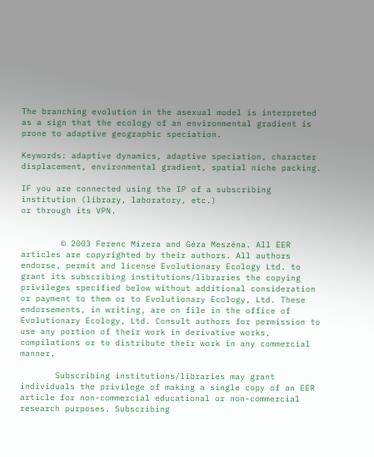The branching evolution in the asexual model is interpreted as a sign that the ecology of an environmental gradient is prone to adaptive geographic speciation.

Keywords: adaptive dynamics, adaptive speciation, character displacement, environmental gradient, spatial niche packing.

IF you are connected using the IP of a subscribing institution (library, laboratory, etc.)
or through its VPN.


        © 2003 Ferenc Mizera and Géza Meszéna. All EER articles are copyrighted by their authors. All authors endorse, permit and license Evolutionary Ecology Ltd. to grant its subscribing institutions/libraries the copying privileges specified below without additional consideration or payment to them or to Evolutionary Ecology, Ltd. These endorsements, in writing, are on file in the office of Evolutionary Ecology, Ltd. Consult authors for permission to use any portion of their work in derivative works, compilations or to distribute their work in any commercial manner.

       Subscribing institutions/libraries may grant individuals the privilege of making a single copy of an EER article for non-commercial educational or non-commercial research purposes. Subscribing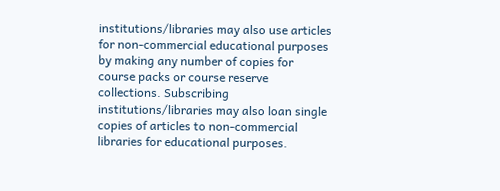institutions/libraries may also use articles for non-commercial educational purposes by making any number of copies for course packs or course reserve collections. Subscribing institutions/libraries may also loan single copies of articles to non-commercial libraries for educational purposes.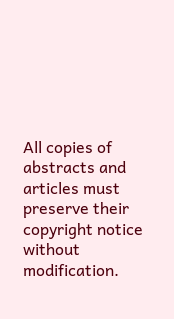All copies of abstracts and articles must preserve their copyright notice without modification.